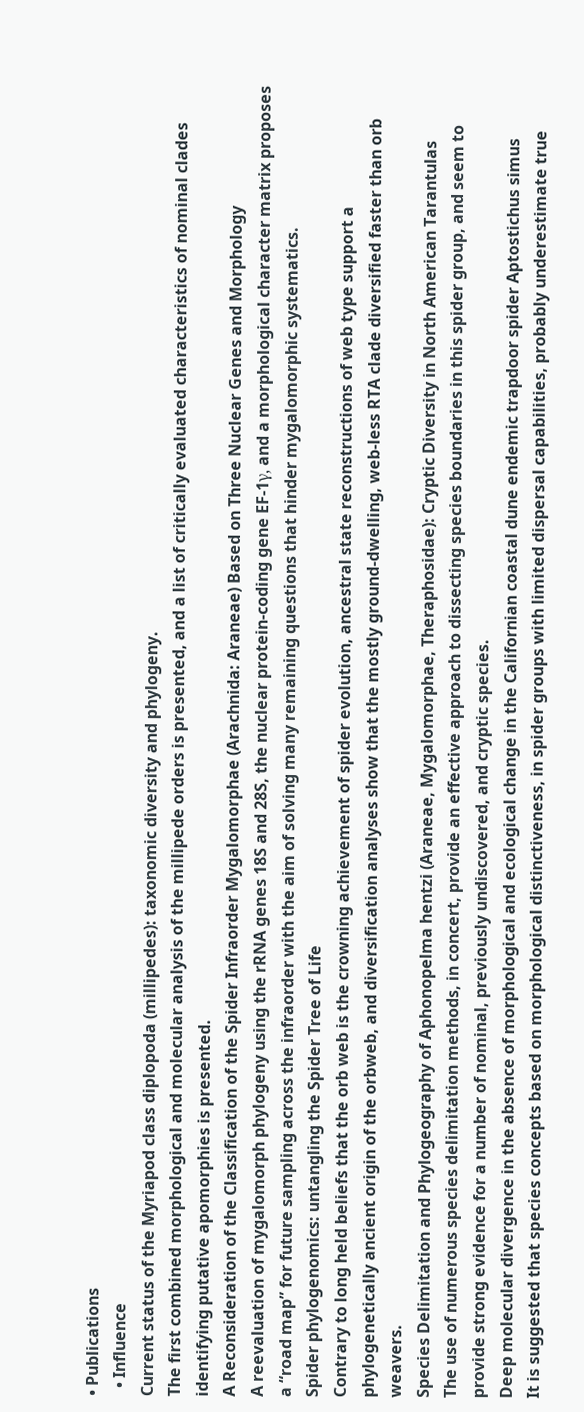• Publications
  • Influence
Current status of the Myriapod class diplopoda (millipedes): taxonomic diversity and phylogeny.
The first combined morphological and molecular analysis of the millipede orders is presented, and a list of critically evaluated characteristics of nominal clades identifying putative apomorphies is presented.
A Reconsideration of the Classification of the Spider Infraorder Mygalomorphae (Arachnida: Araneae) Based on Three Nuclear Genes and Morphology
A reevaluation of mygalomorph phylogeny using the rRNA genes 18S and 28S, the nuclear protein-coding gene EF-1γ, and a morphological character matrix proposes a “road map” for future sampling across the infraorder with the aim of solving many remaining questions that hinder mygalomorphic systematics.
Spider phylogenomics: untangling the Spider Tree of Life
Contrary to long held beliefs that the orb web is the crowning achievement of spider evolution, ancestral state reconstructions of web type support a phylogenetically ancient origin of the orbweb, and diversification analyses show that the mostly ground-dwelling, web-less RTA clade diversified faster than orb weavers.
Species Delimitation and Phylogeography of Aphonopelma hentzi (Araneae, Mygalomorphae, Theraphosidae): Cryptic Diversity in North American Tarantulas
The use of numerous species delimitation methods, in concert, provide an effective approach to dissecting species boundaries in this spider group, and seem to provide strong evidence for a number of nominal, previously undiscovered, and cryptic species.
Deep molecular divergence in the absence of morphological and ecological change in the Californian coastal dune endemic trapdoor spider Aptostichus simus
It is suggested that species concepts based on morphological distinctiveness, in spider groups with limited dispersal capabilities, probably underestimate true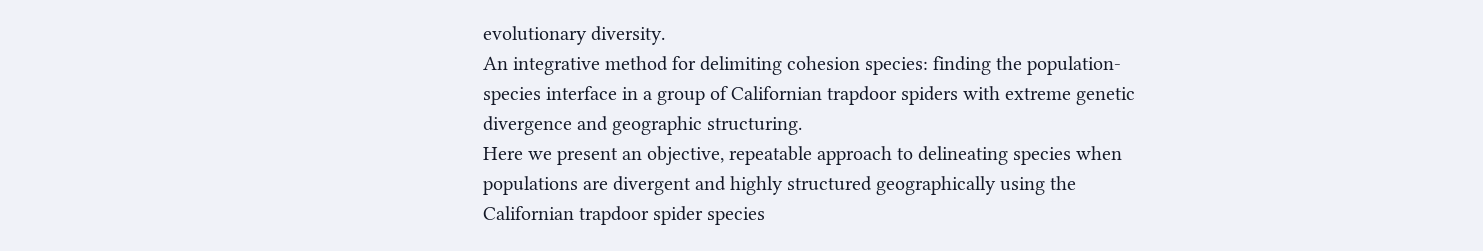evolutionary diversity.
An integrative method for delimiting cohesion species: finding the population-species interface in a group of Californian trapdoor spiders with extreme genetic divergence and geographic structuring.
Here we present an objective, repeatable approach to delineating species when populations are divergent and highly structured geographically using the Californian trapdoor spider species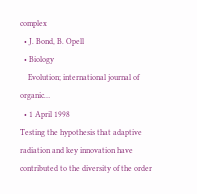complex
  • J. Bond, B. Opell
  • Biology
    Evolution; international journal of organic…
  • 1 April 1998
Testing the hypothesis that adaptive radiation and key innovation have contributed to the diversity of the order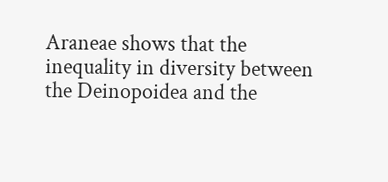Araneae shows that the inequality in diversity between the Deinopoidea and the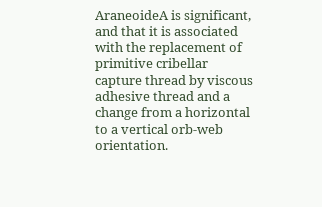AraneoideA is significant, and that it is associated with the replacement of primitive cribellar capture thread by viscous adhesive thread and a change from a horizontal to a vertical orb‐web orientation.